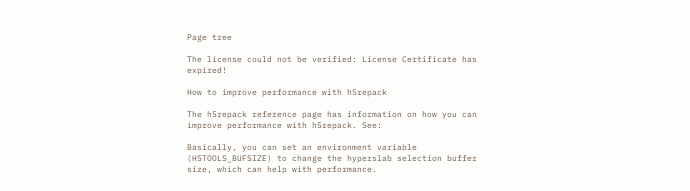Page tree

The license could not be verified: License Certificate has expired!

How to improve performance with h5repack

The h5repack reference page has information on how you can improve performance with h5repack. See:

Basically, you can set an environment variable (H5TOOLS_BUFSIZE) to change the hyperslab selection buffer size, which can help with performance.